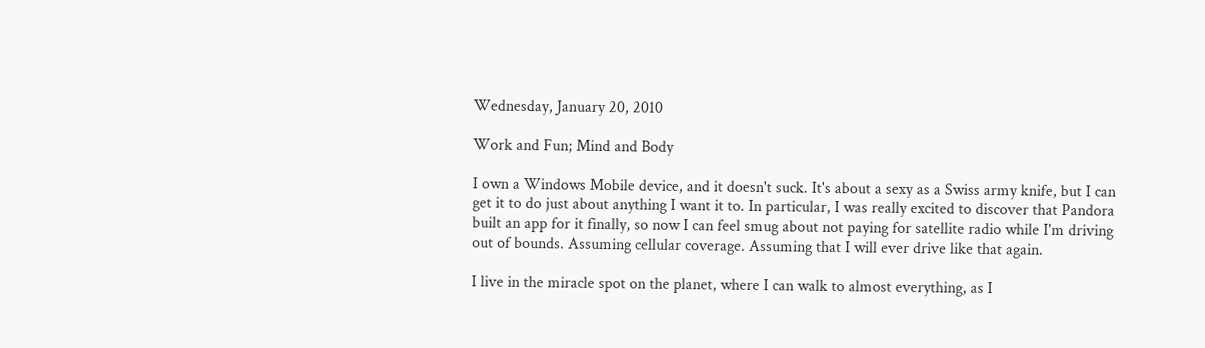Wednesday, January 20, 2010

Work and Fun; Mind and Body

I own a Windows Mobile device, and it doesn't suck. It's about a sexy as a Swiss army knife, but I can get it to do just about anything I want it to. In particular, I was really excited to discover that Pandora built an app for it finally, so now I can feel smug about not paying for satellite radio while I'm driving out of bounds. Assuming cellular coverage. Assuming that I will ever drive like that again.

I live in the miracle spot on the planet, where I can walk to almost everything, as I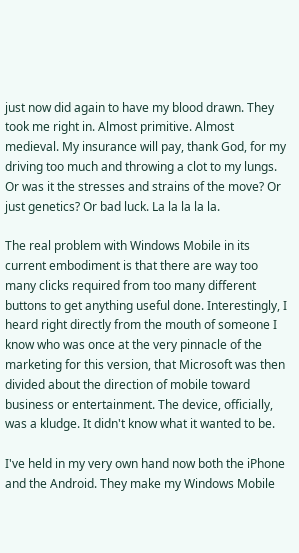just now did again to have my blood drawn. They took me right in. Almost primitive. Almost medieval. My insurance will pay, thank God, for my driving too much and throwing a clot to my lungs. Or was it the stresses and strains of the move? Or just genetics? Or bad luck. La la la la la.

The real problem with Windows Mobile in its current embodiment is that there are way too many clicks required from too many different buttons to get anything useful done. Interestingly, I heard right directly from the mouth of someone I know who was once at the very pinnacle of the marketing for this version, that Microsoft was then divided about the direction of mobile toward business or entertainment. The device, officially, was a kludge. It didn't know what it wanted to be.

I've held in my very own hand now both the iPhone and the Android. They make my Windows Mobile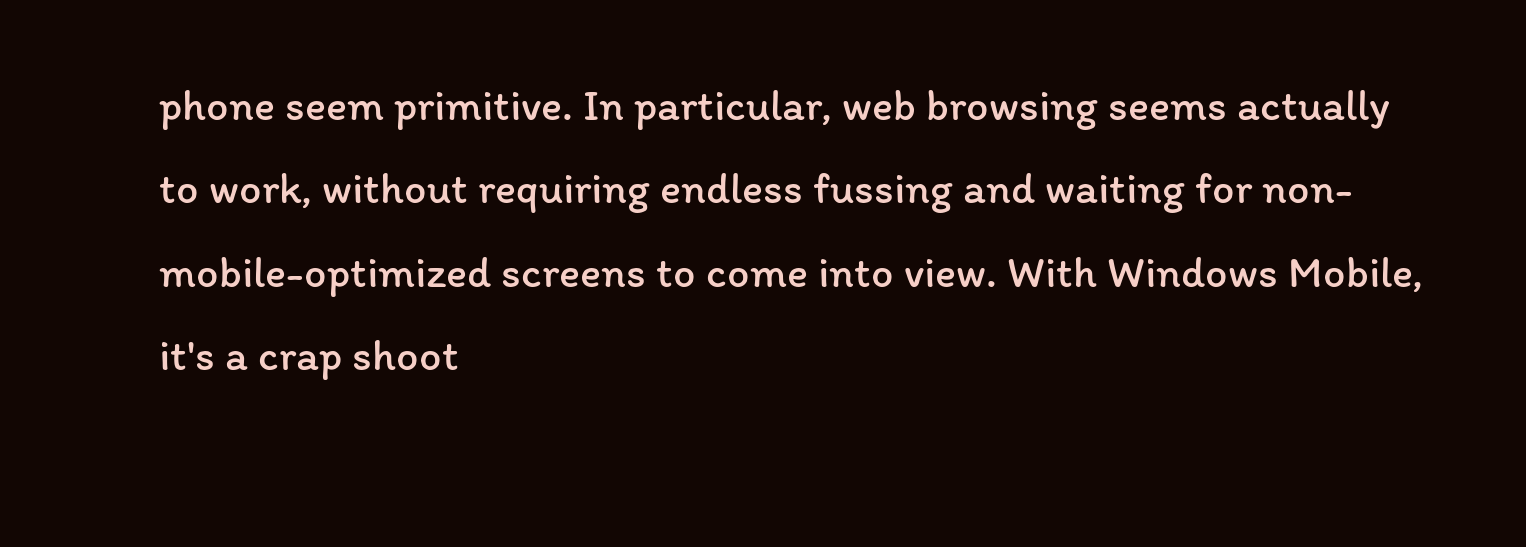phone seem primitive. In particular, web browsing seems actually to work, without requiring endless fussing and waiting for non-mobile-optimized screens to come into view. With Windows Mobile, it's a crap shoot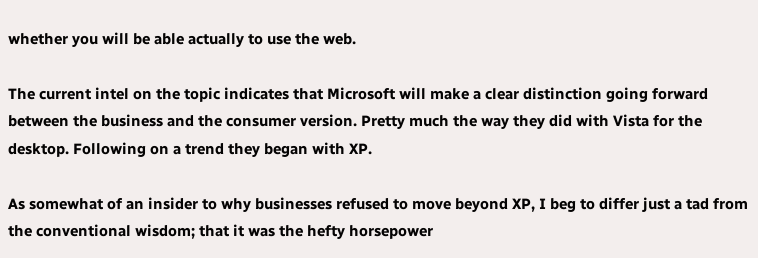whether you will be able actually to use the web.

The current intel on the topic indicates that Microsoft will make a clear distinction going forward between the business and the consumer version. Pretty much the way they did with Vista for the desktop. Following on a trend they began with XP.

As somewhat of an insider to why businesses refused to move beyond XP, I beg to differ just a tad from the conventional wisdom; that it was the hefty horsepower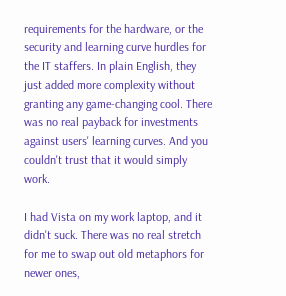requirements for the hardware, or the security and learning curve hurdles for the IT staffers. In plain English, they just added more complexity without granting any game-changing cool. There was no real payback for investments against users' learning curves. And you couldn't trust that it would simply work.

I had Vista on my work laptop, and it didn't suck. There was no real stretch for me to swap out old metaphors for newer ones,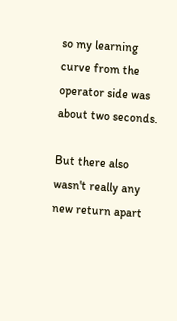so my learning curve from the operator side was about two seconds.

But there also wasn't really any new return apart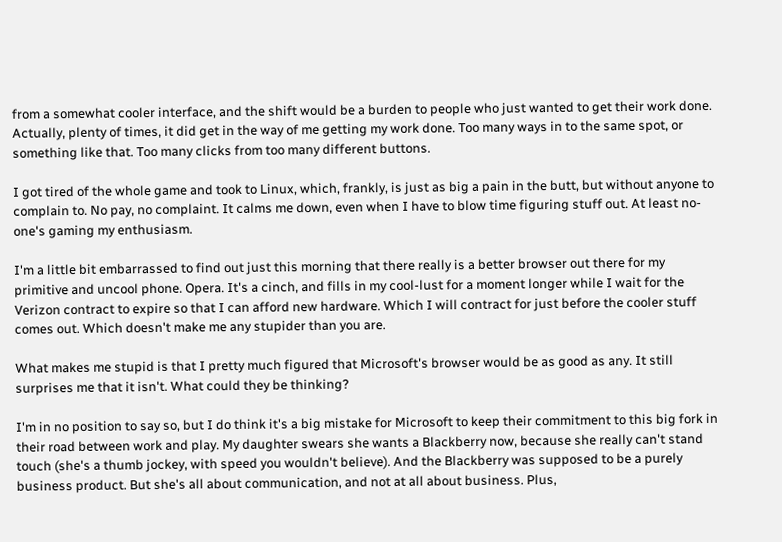from a somewhat cooler interface, and the shift would be a burden to people who just wanted to get their work done. Actually, plenty of times, it did get in the way of me getting my work done. Too many ways in to the same spot, or something like that. Too many clicks from too many different buttons.

I got tired of the whole game and took to Linux, which, frankly, is just as big a pain in the butt, but without anyone to complain to. No pay, no complaint. It calms me down, even when I have to blow time figuring stuff out. At least no-one's gaming my enthusiasm.

I'm a little bit embarrassed to find out just this morning that there really is a better browser out there for my primitive and uncool phone. Opera. It's a cinch, and fills in my cool-lust for a moment longer while I wait for the Verizon contract to expire so that I can afford new hardware. Which I will contract for just before the cooler stuff comes out. Which doesn't make me any stupider than you are.

What makes me stupid is that I pretty much figured that Microsoft's browser would be as good as any. It still surprises me that it isn't. What could they be thinking?

I'm in no position to say so, but I do think it's a big mistake for Microsoft to keep their commitment to this big fork in their road between work and play. My daughter swears she wants a Blackberry now, because she really can't stand touch (she's a thumb jockey, with speed you wouldn't believe). And the Blackberry was supposed to be a purely business product. But she's all about communication, and not at all about business. Plus,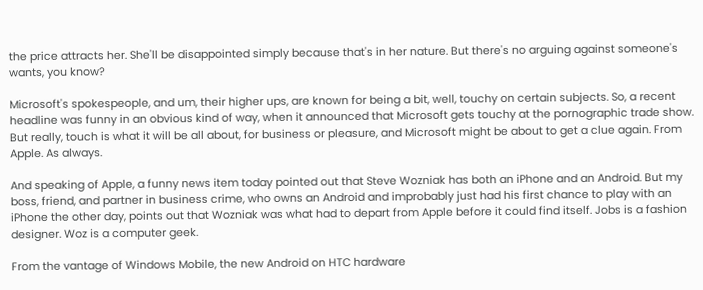the price attracts her. She'll be disappointed simply because that's in her nature. But there's no arguing against someone's wants, you know?

Microsoft's spokespeople, and um, their higher ups, are known for being a bit, well, touchy on certain subjects. So, a recent headline was funny in an obvious kind of way, when it announced that Microsoft gets touchy at the pornographic trade show. But really, touch is what it will be all about, for business or pleasure, and Microsoft might be about to get a clue again. From Apple. As always.

And speaking of Apple, a funny news item today pointed out that Steve Wozniak has both an iPhone and an Android. But my boss, friend, and partner in business crime, who owns an Android and improbably just had his first chance to play with an iPhone the other day, points out that Wozniak was what had to depart from Apple before it could find itself. Jobs is a fashion designer. Woz is a computer geek.

From the vantage of Windows Mobile, the new Android on HTC hardware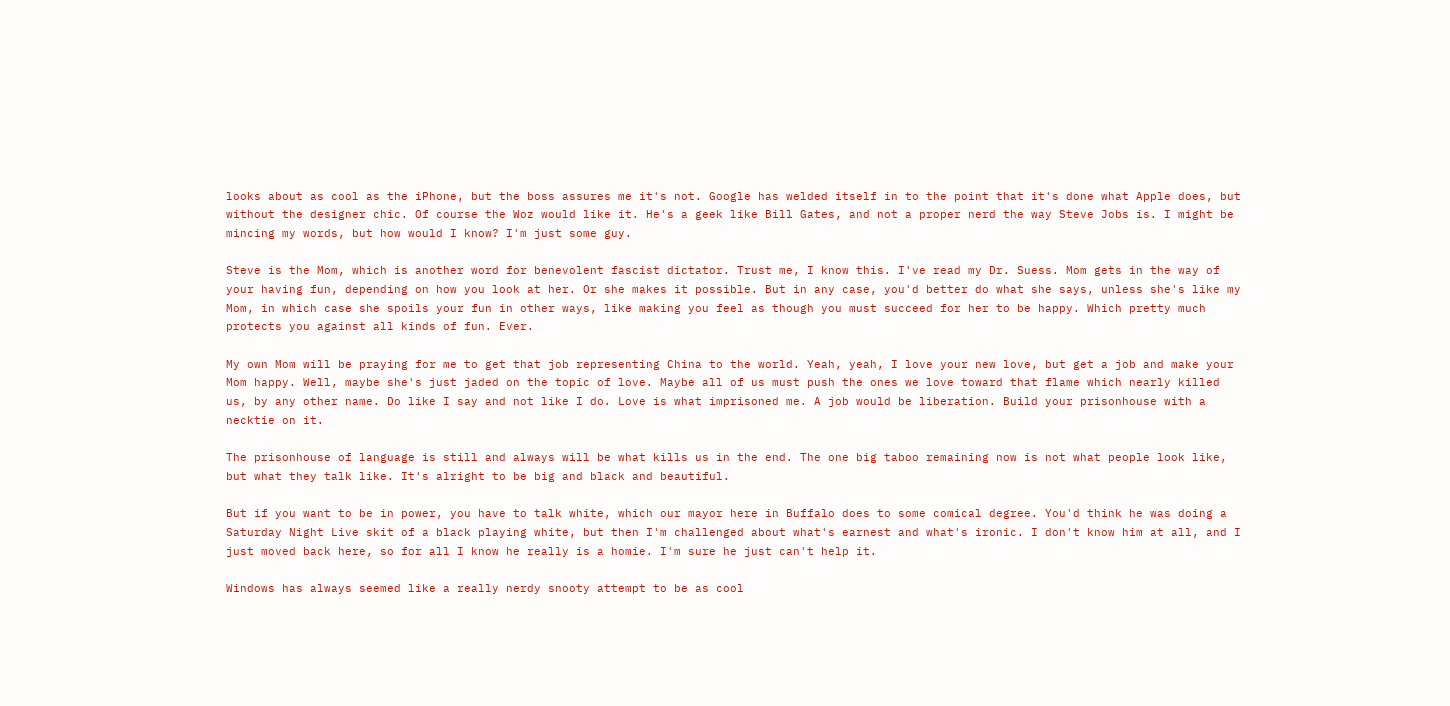looks about as cool as the iPhone, but the boss assures me it's not. Google has welded itself in to the point that it's done what Apple does, but without the designer chic. Of course the Woz would like it. He's a geek like Bill Gates, and not a proper nerd the way Steve Jobs is. I might be mincing my words, but how would I know? I'm just some guy.

Steve is the Mom, which is another word for benevolent fascist dictator. Trust me, I know this. I've read my Dr. Suess. Mom gets in the way of your having fun, depending on how you look at her. Or she makes it possible. But in any case, you'd better do what she says, unless she's like my Mom, in which case she spoils your fun in other ways, like making you feel as though you must succeed for her to be happy. Which pretty much protects you against all kinds of fun. Ever.

My own Mom will be praying for me to get that job representing China to the world. Yeah, yeah, I love your new love, but get a job and make your Mom happy. Well, maybe she's just jaded on the topic of love. Maybe all of us must push the ones we love toward that flame which nearly killed us, by any other name. Do like I say and not like I do. Love is what imprisoned me. A job would be liberation. Build your prisonhouse with a necktie on it.

The prisonhouse of language is still and always will be what kills us in the end. The one big taboo remaining now is not what people look like, but what they talk like. It's alright to be big and black and beautiful.

But if you want to be in power, you have to talk white, which our mayor here in Buffalo does to some comical degree. You'd think he was doing a Saturday Night Live skit of a black playing white, but then I'm challenged about what's earnest and what's ironic. I don't know him at all, and I just moved back here, so for all I know he really is a homie. I'm sure he just can't help it.

Windows has always seemed like a really nerdy snooty attempt to be as cool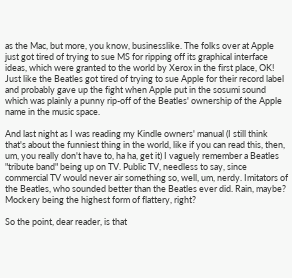as the Mac, but more, you know, businesslike. The folks over at Apple just got tired of trying to sue MS for ripping off its graphical interface ideas, which were granted to the world by Xerox in the first place, OK! Just like the Beatles got tired of trying to sue Apple for their record label and probably gave up the fight when Apple put in the sosumi sound which was plainly a punny rip-off of the Beatles' ownership of the Apple name in the music space.

And last night as I was reading my Kindle owners' manual (I still think that's about the funniest thing in the world, like if you can read this, then, um, you really don't have to, ha ha, get it) I vaguely remember a Beatles "tribute band" being up on TV. Public TV, needless to say, since commercial TV would never air something so, well, um, nerdy. Imitators of the Beatles, who sounded better than the Beatles ever did. Rain, maybe? Mockery being the highest form of flattery, right?

So the point, dear reader, is that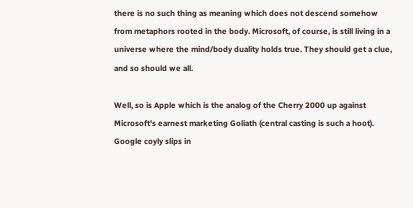there is no such thing as meaning which does not descend somehow from metaphors rooted in the body. Microsoft, of course, is still living in a universe where the mind/body duality holds true. They should get a clue, and so should we all.

Well, so is Apple which is the analog of the Cherry 2000 up against Microsoft's earnest marketing Goliath (central casting is such a hoot). Google coyly slips in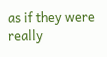as if they were really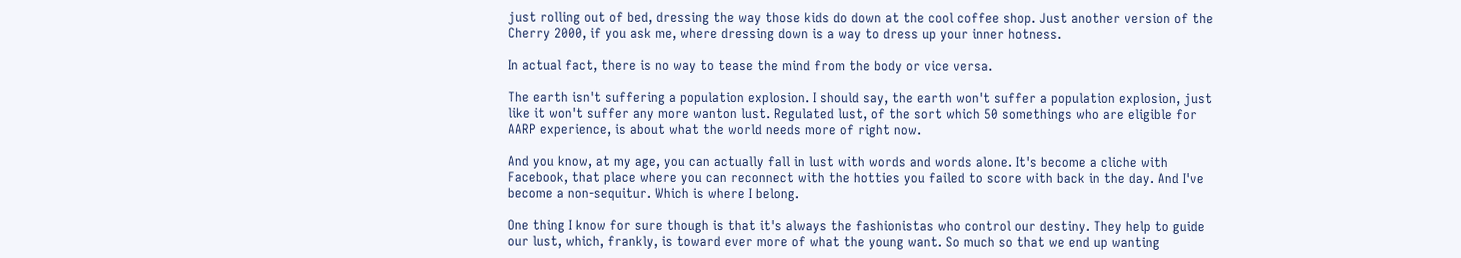just rolling out of bed, dressing the way those kids do down at the cool coffee shop. Just another version of the Cherry 2000, if you ask me, where dressing down is a way to dress up your inner hotness.

In actual fact, there is no way to tease the mind from the body or vice versa.

The earth isn't suffering a population explosion. I should say, the earth won't suffer a population explosion, just like it won't suffer any more wanton lust. Regulated lust, of the sort which 50 somethings who are eligible for AARP experience, is about what the world needs more of right now.

And you know, at my age, you can actually fall in lust with words and words alone. It's become a cliche with Facebook, that place where you can reconnect with the hotties you failed to score with back in the day. And I've become a non-sequitur. Which is where I belong.

One thing I know for sure though is that it's always the fashionistas who control our destiny. They help to guide our lust, which, frankly, is toward ever more of what the young want. So much so that we end up wanting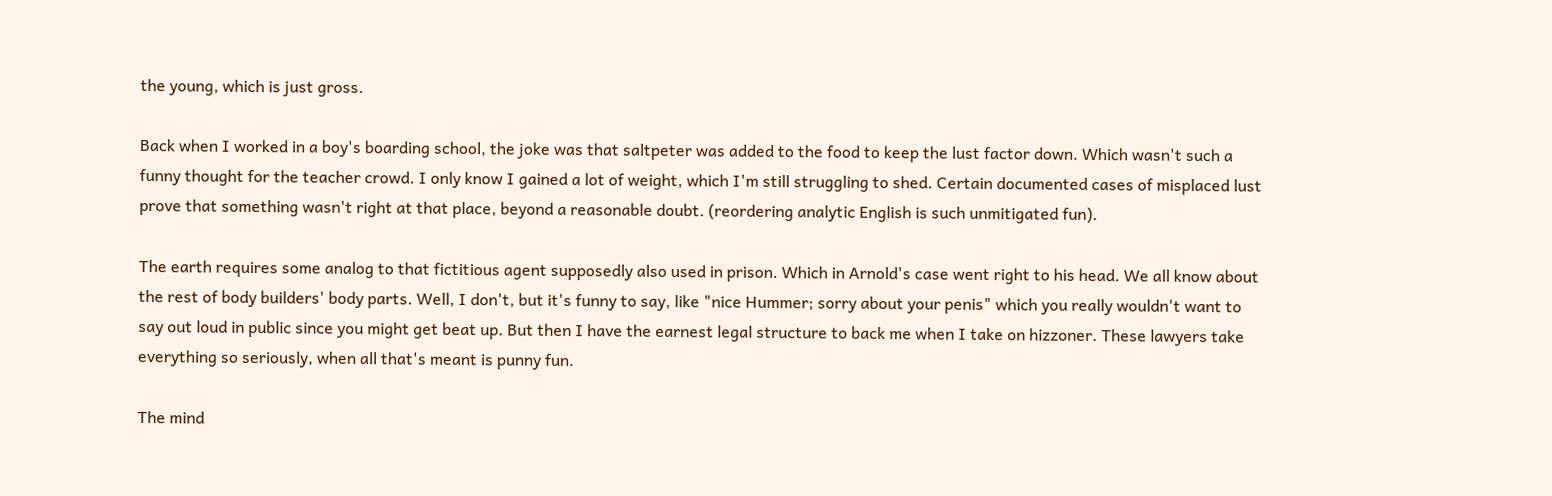the young, which is just gross.

Back when I worked in a boy's boarding school, the joke was that saltpeter was added to the food to keep the lust factor down. Which wasn't such a funny thought for the teacher crowd. I only know I gained a lot of weight, which I'm still struggling to shed. Certain documented cases of misplaced lust prove that something wasn't right at that place, beyond a reasonable doubt. (reordering analytic English is such unmitigated fun).

The earth requires some analog to that fictitious agent supposedly also used in prison. Which in Arnold's case went right to his head. We all know about the rest of body builders' body parts. Well, I don't, but it's funny to say, like "nice Hummer; sorry about your penis" which you really wouldn't want to say out loud in public since you might get beat up. But then I have the earnest legal structure to back me when I take on hizzoner. These lawyers take everything so seriously, when all that's meant is punny fun.

The mind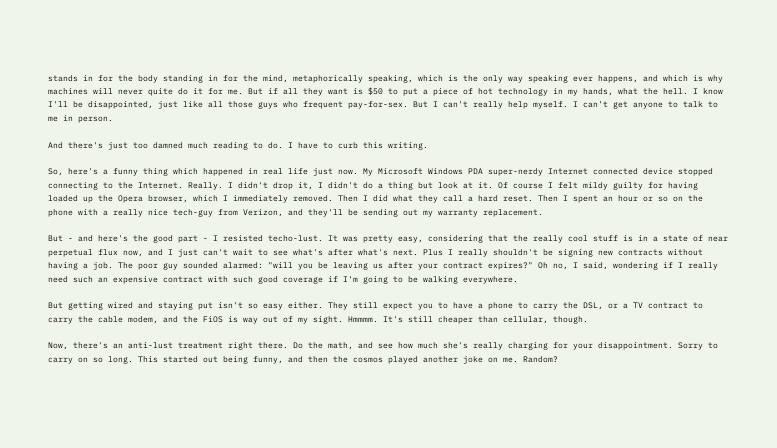stands in for the body standing in for the mind, metaphorically speaking, which is the only way speaking ever happens, and which is why machines will never quite do it for me. But if all they want is $50 to put a piece of hot technology in my hands, what the hell. I know I'll be disappointed, just like all those guys who frequent pay-for-sex. But I can't really help myself. I can't get anyone to talk to me in person.

And there's just too damned much reading to do. I have to curb this writing.

So, here's a funny thing which happened in real life just now. My Microsoft Windows PDA super-nerdy Internet connected device stopped connecting to the Internet. Really. I didn't drop it, I didn't do a thing but look at it. Of course I felt mildy guilty for having loaded up the Opera browser, which I immediately removed. Then I did what they call a hard reset. Then I spent an hour or so on the phone with a really nice tech-guy from Verizon, and they'll be sending out my warranty replacement.

But - and here's the good part - I resisted techo-lust. It was pretty easy, considering that the really cool stuff is in a state of near perpetual flux now, and I just can't wait to see what's after what's next. Plus I really shouldn't be signing new contracts without having a job. The poor guy sounded alarmed: "will you be leaving us after your contract expires?" Oh no, I said, wondering if I really need such an expensive contract with such good coverage if I'm going to be walking everywhere.

But getting wired and staying put isn't so easy either. They still expect you to have a phone to carry the DSL, or a TV contract to carry the cable modem, and the FiOS is way out of my sight. Hmmmm. It's still cheaper than cellular, though.

Now, there's an anti-lust treatment right there. Do the math, and see how much she's really charging for your disappointment. Sorry to carry on so long. This started out being funny, and then the cosmos played another joke on me. Random?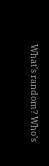What's random? Who's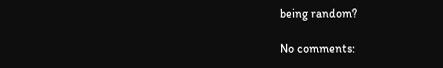being random?

No comments: